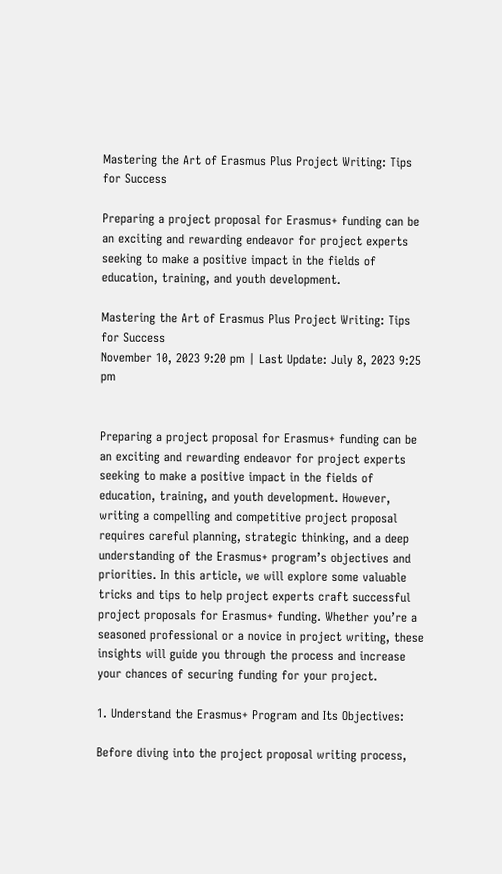Mastering the Art of Erasmus Plus Project Writing: Tips for Success

Preparing a project proposal for Erasmus+ funding can be an exciting and rewarding endeavor for project experts seeking to make a positive impact in the fields of education, training, and youth development.

Mastering the Art of Erasmus Plus Project Writing: Tips for Success
November 10, 2023 9:20 pm | Last Update: July 8, 2023 9:25 pm


Preparing a project proposal for Erasmus+ funding can be an exciting and rewarding endeavor for project experts seeking to make a positive impact in the fields of education, training, and youth development. However, writing a compelling and competitive project proposal requires careful planning, strategic thinking, and a deep understanding of the Erasmus+ program’s objectives and priorities. In this article, we will explore some valuable tricks and tips to help project experts craft successful project proposals for Erasmus+ funding. Whether you’re a seasoned professional or a novice in project writing, these insights will guide you through the process and increase your chances of securing funding for your project.

1. Understand the Erasmus+ Program and Its Objectives:

Before diving into the project proposal writing process,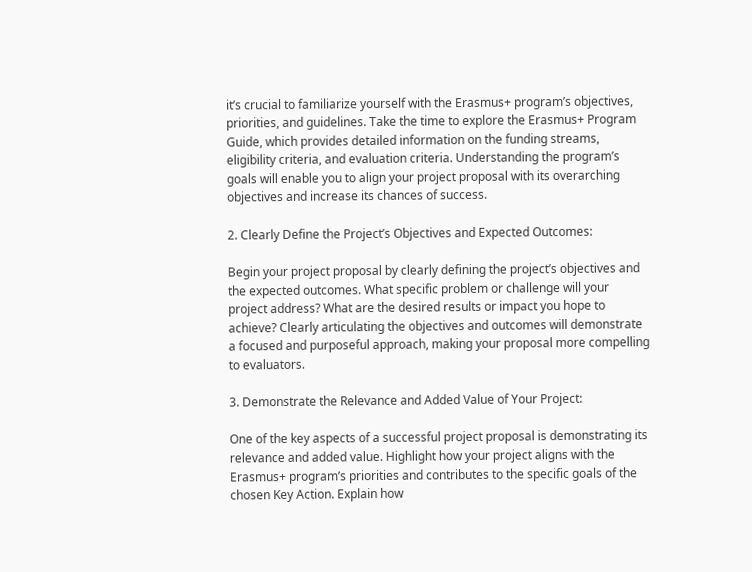it’s crucial to familiarize yourself with the Erasmus+ program’s objectives, priorities, and guidelines. Take the time to explore the Erasmus+ Program Guide, which provides detailed information on the funding streams, eligibility criteria, and evaluation criteria. Understanding the program’s goals will enable you to align your project proposal with its overarching objectives and increase its chances of success.

2. Clearly Define the Project’s Objectives and Expected Outcomes:

Begin your project proposal by clearly defining the project’s objectives and the expected outcomes. What specific problem or challenge will your project address? What are the desired results or impact you hope to achieve? Clearly articulating the objectives and outcomes will demonstrate a focused and purposeful approach, making your proposal more compelling to evaluators.

3. Demonstrate the Relevance and Added Value of Your Project:

One of the key aspects of a successful project proposal is demonstrating its relevance and added value. Highlight how your project aligns with the Erasmus+ program’s priorities and contributes to the specific goals of the chosen Key Action. Explain how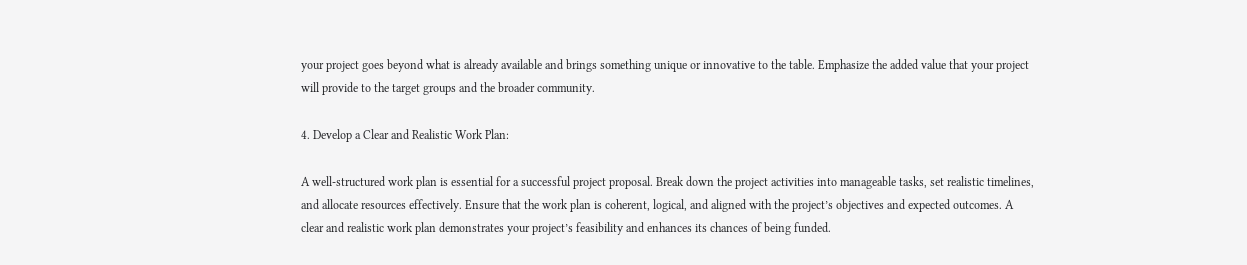your project goes beyond what is already available and brings something unique or innovative to the table. Emphasize the added value that your project will provide to the target groups and the broader community.

4. Develop a Clear and Realistic Work Plan:

A well-structured work plan is essential for a successful project proposal. Break down the project activities into manageable tasks, set realistic timelines, and allocate resources effectively. Ensure that the work plan is coherent, logical, and aligned with the project’s objectives and expected outcomes. A clear and realistic work plan demonstrates your project’s feasibility and enhances its chances of being funded.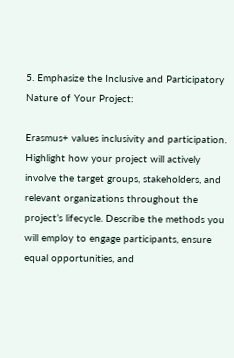5. Emphasize the Inclusive and Participatory Nature of Your Project:

Erasmus+ values inclusivity and participation. Highlight how your project will actively involve the target groups, stakeholders, and relevant organizations throughout the project’s lifecycle. Describe the methods you will employ to engage participants, ensure equal opportunities, and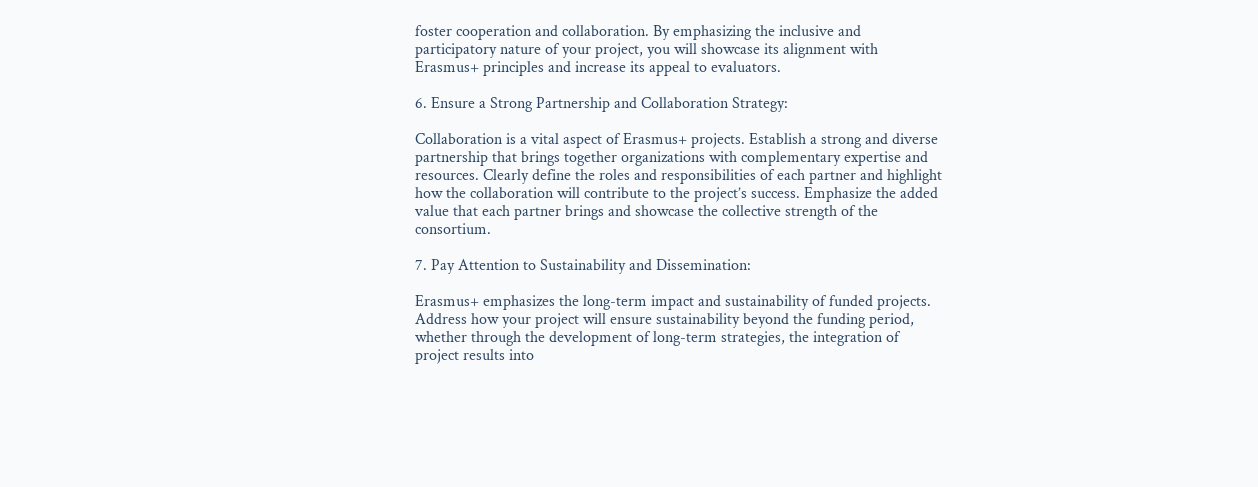foster cooperation and collaboration. By emphasizing the inclusive and participatory nature of your project, you will showcase its alignment with Erasmus+ principles and increase its appeal to evaluators.

6. Ensure a Strong Partnership and Collaboration Strategy:

Collaboration is a vital aspect of Erasmus+ projects. Establish a strong and diverse partnership that brings together organizations with complementary expertise and resources. Clearly define the roles and responsibilities of each partner and highlight how the collaboration will contribute to the project’s success. Emphasize the added value that each partner brings and showcase the collective strength of the consortium.

7. Pay Attention to Sustainability and Dissemination:

Erasmus+ emphasizes the long-term impact and sustainability of funded projects. Address how your project will ensure sustainability beyond the funding period, whether through the development of long-term strategies, the integration of project results into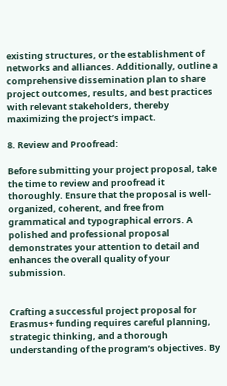existing structures, or the establishment of networks and alliances. Additionally, outline a comprehensive dissemination plan to share project outcomes, results, and best practices with relevant stakeholders, thereby maximizing the project’s impact.

8. Review and Proofread:

Before submitting your project proposal, take the time to review and proofread it thoroughly. Ensure that the proposal is well-organized, coherent, and free from grammatical and typographical errors. A polished and professional proposal demonstrates your attention to detail and enhances the overall quality of your submission.


Crafting a successful project proposal for Erasmus+ funding requires careful planning, strategic thinking, and a thorough understanding of the program’s objectives. By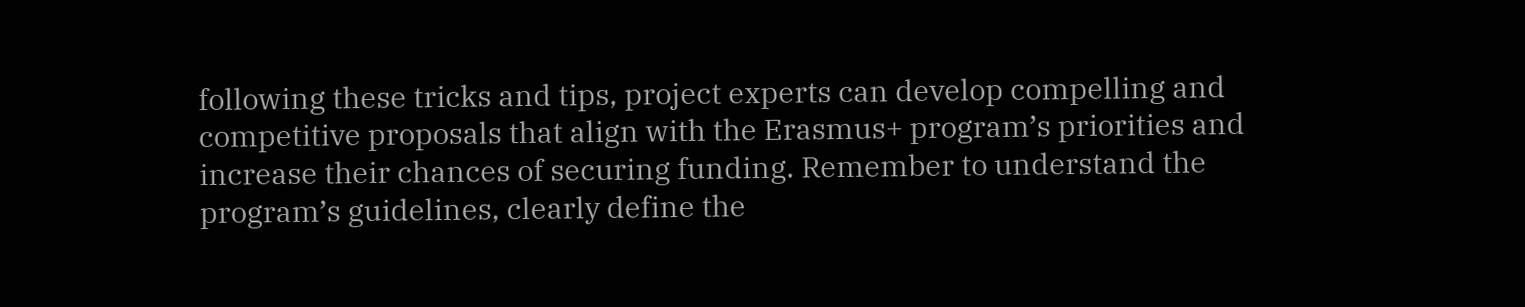following these tricks and tips, project experts can develop compelling and competitive proposals that align with the Erasmus+ program’s priorities and increase their chances of securing funding. Remember to understand the program’s guidelines, clearly define the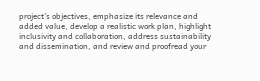project’s objectives, emphasize its relevance and added value, develop a realistic work plan, highlight inclusivity and collaboration, address sustainability and dissemination, and review and proofread your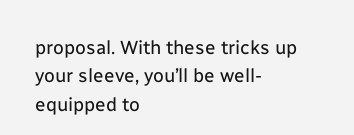proposal. With these tricks up your sleeve, you’ll be well-equipped to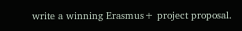write a winning Erasmus+ project proposal.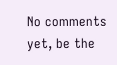No comments yet, be the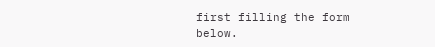first filling the form below.